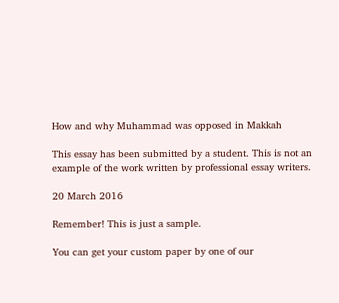How and why Muhammad was opposed in Makkah

This essay has been submitted by a student. This is not an example of the work written by professional essay writers.

20 March 2016

Remember! This is just a sample.

You can get your custom paper by one of our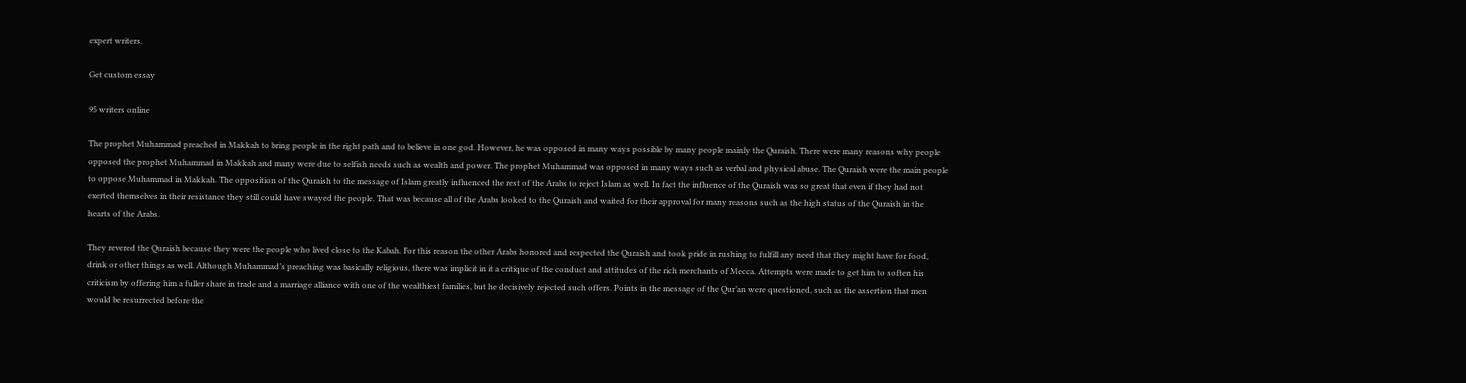expert writers.

Get custom essay

95 writers online

The prophet Muhammad preached in Makkah to bring people in the right path and to believe in one god. However, he was opposed in many ways possible by many people mainly the Quraish. There were many reasons why people opposed the prophet Muhammad in Makkah and many were due to selfish needs such as wealth and power. The prophet Muhammad was opposed in many ways such as verbal and physical abuse. The Quraish were the main people to oppose Muhammad in Makkah. The opposition of the Quraish to the message of Islam greatly influenced the rest of the Arabs to reject Islam as well. In fact the influence of the Quraish was so great that even if they had not exerted themselves in their resistance they still could have swayed the people. That was because all of the Arabs looked to the Quraish and waited for their approval for many reasons such as the high status of the Quraish in the hearts of the Arabs.

They revered the Quraish because they were the people who lived close to the Kabah. For this reason the other Arabs honored and respected the Quraish and took pride in rushing to fulfill any need that they might have for food, drink or other things as well. Although Muhammad’s preaching was basically religious, there was implicit in it a critique of the conduct and attitudes of the rich merchants of Mecca. Attempts were made to get him to soften his criticism by offering him a fuller share in trade and a marriage alliance with one of the wealthiest families, but he decisively rejected such offers. Points in the message of the Qur’an were questioned, such as the assertion that men would be resurrected before the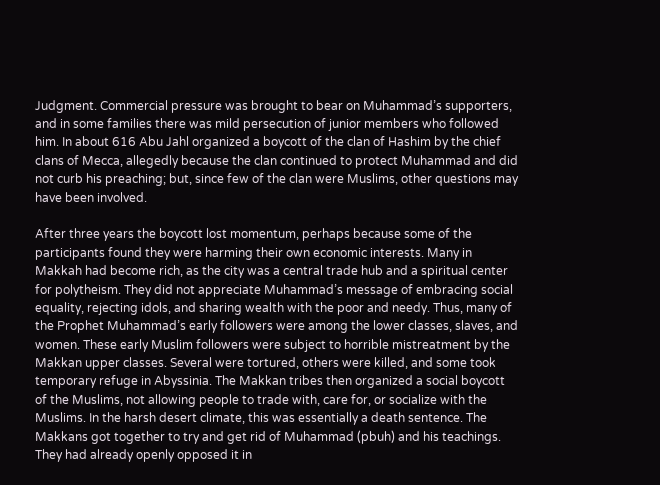Judgment. Commercial pressure was brought to bear on Muhammad’s supporters, and in some families there was mild persecution of junior members who followed him. In about 616 Abu Jahl organized a boycott of the clan of Hashim by the chief clans of Mecca, allegedly because the clan continued to protect Muhammad and did not curb his preaching; but, since few of the clan were Muslims, other questions may have been involved.

After three years the boycott lost momentum, perhaps because some of the participants found they were harming their own economic interests. Many in Makkah had become rich, as the city was a central trade hub and a spiritual center for polytheism. They did not appreciate Muhammad’s message of embracing social equality, rejecting idols, and sharing wealth with the poor and needy. Thus, many of the Prophet Muhammad’s early followers were among the lower classes, slaves, and women. These early Muslim followers were subject to horrible mistreatment by the Makkan upper classes. Several were tortured, others were killed, and some took temporary refuge in Abyssinia. The Makkan tribes then organized a social boycott of the Muslims, not allowing people to trade with, care for, or socialize with the Muslims. In the harsh desert climate, this was essentially a death sentence. The Makkans got together to try and get rid of Muhammad (pbuh) and his teachings. They had already openly opposed it in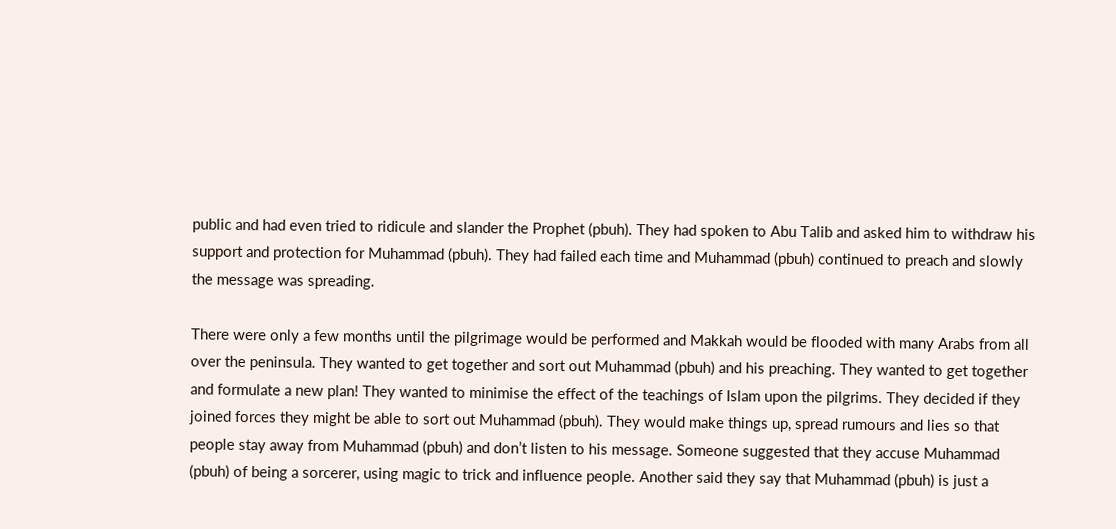public and had even tried to ridicule and slander the Prophet (pbuh). They had spoken to Abu Talib and asked him to withdraw his support and protection for Muhammad (pbuh). They had failed each time and Muhammad (pbuh) continued to preach and slowly the message was spreading.

There were only a few months until the pilgrimage would be performed and Makkah would be flooded with many Arabs from all over the peninsula. They wanted to get together and sort out Muhammad (pbuh) and his preaching. They wanted to get together and formulate a new plan! They wanted to minimise the effect of the teachings of Islam upon the pilgrims. They decided if they joined forces they might be able to sort out Muhammad (pbuh). They would make things up, spread rumours and lies so that people stay away from Muhammad (pbuh) and don’t listen to his message. Someone suggested that they accuse Muhammad (pbuh) of being a sorcerer, using magic to trick and influence people. Another said they say that Muhammad (pbuh) is just a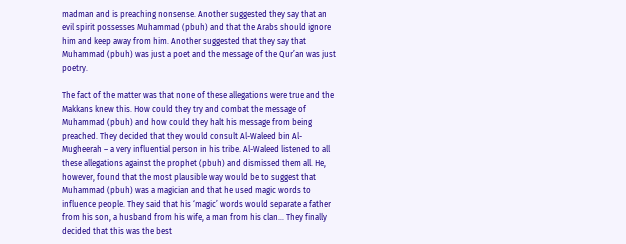madman and is preaching nonsense. Another suggested they say that an evil spirit possesses Muhammad (pbuh) and that the Arabs should ignore him and keep away from him. Another suggested that they say that Muhammad (pbuh) was just a poet and the message of the Qur’an was just poetry.

The fact of the matter was that none of these allegations were true and the Makkans knew this. How could they try and combat the message of Muhammad (pbuh) and how could they halt his message from being preached. They decided that they would consult Al-Waleed bin Al-Mugheerah – a very influential person in his tribe. Al-Waleed listened to all these allegations against the prophet (pbuh) and dismissed them all. He, however, found that the most plausible way would be to suggest that Muhammad (pbuh) was a magician and that he used magic words to influence people. They said that his ‘magic’ words would separate a father from his son, a husband from his wife, a man from his clan… They finally decided that this was the best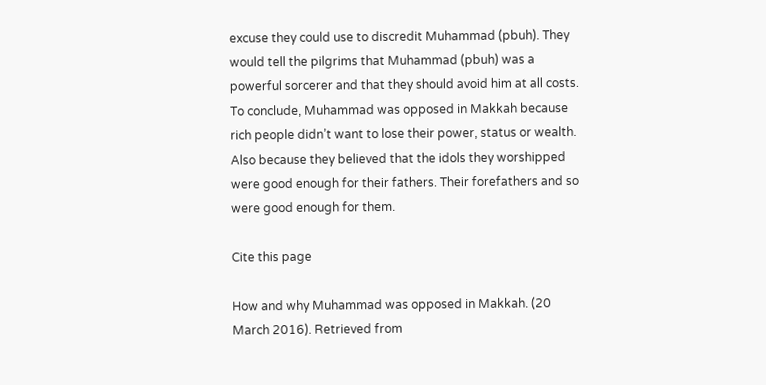excuse they could use to discredit Muhammad (pbuh). They would tell the pilgrims that Muhammad (pbuh) was a powerful sorcerer and that they should avoid him at all costs. To conclude, Muhammad was opposed in Makkah because rich people didn’t want to lose their power, status or wealth. Also because they believed that the idols they worshipped were good enough for their fathers. Their forefathers and so were good enough for them.

Cite this page

How and why Muhammad was opposed in Makkah. (20 March 2016). Retrieved from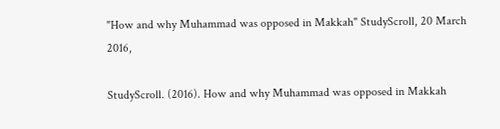"How and why Muhammad was opposed in Makkah" StudyScroll, 20 March 2016,

StudyScroll. (2016). How and why Muhammad was opposed in Makkah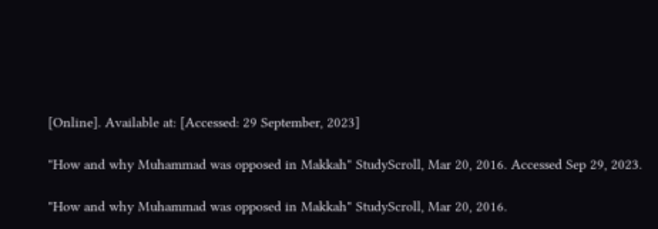[Online]. Available at: [Accessed: 29 September, 2023]

"How and why Muhammad was opposed in Makkah" StudyScroll, Mar 20, 2016. Accessed Sep 29, 2023.

"How and why Muhammad was opposed in Makkah" StudyScroll, Mar 20, 2016.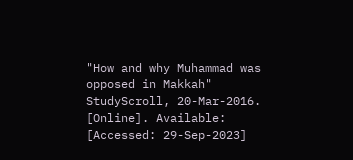"How and why Muhammad was opposed in Makkah" StudyScroll, 20-Mar-2016. [Online]. Available: [Accessed: 29-Sep-2023]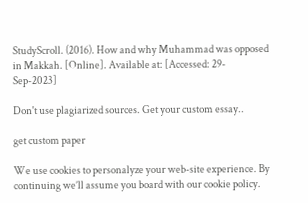StudyScroll. (2016). How and why Muhammad was opposed in Makkah. [Online]. Available at: [Accessed: 29-Sep-2023]

Don't use plagiarized sources. Get your custom essay..

get custom paper

We use cookies to personalyze your web-site experience. By continuing we’ll assume you board with our cookie policy.